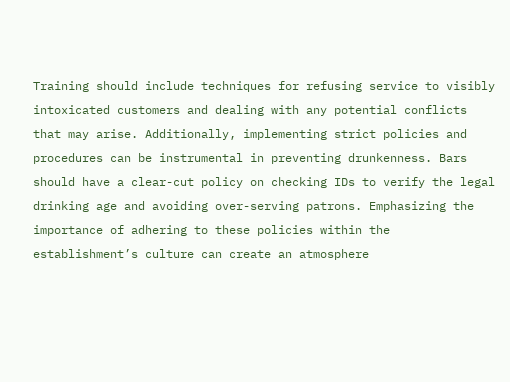Training should include techniques for refusing service to visibly intoxicated customers and dealing with any potential conflicts that may arise. Additionally, implementing strict policies and procedures can be instrumental in preventing drunkenness. Bars should have a clear-cut policy on checking IDs to verify the legal drinking age and avoiding over-serving patrons. Emphasizing the importance of adhering to these policies within the establishment’s culture can create an atmosphere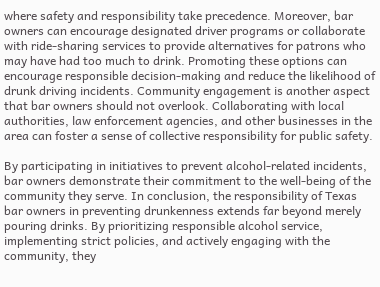where safety and responsibility take precedence. Moreover, bar owners can encourage designated driver programs or collaborate with ride-sharing services to provide alternatives for patrons who may have had too much to drink. Promoting these options can encourage responsible decision-making and reduce the likelihood of drunk driving incidents. Community engagement is another aspect that bar owners should not overlook. Collaborating with local authorities, law enforcement agencies, and other businesses in the area can foster a sense of collective responsibility for public safety.

By participating in initiatives to prevent alcohol-related incidents, bar owners demonstrate their commitment to the well-being of the community they serve. In conclusion, the responsibility of Texas bar owners in preventing drunkenness extends far beyond merely pouring drinks. By prioritizing responsible alcohol service, implementing strict policies, and actively engaging with the community, they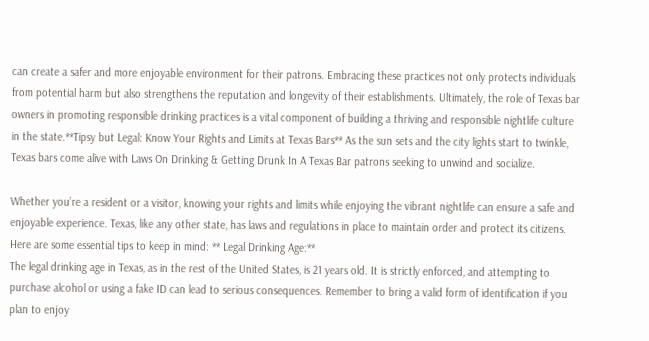can create a safer and more enjoyable environment for their patrons. Embracing these practices not only protects individuals from potential harm but also strengthens the reputation and longevity of their establishments. Ultimately, the role of Texas bar owners in promoting responsible drinking practices is a vital component of building a thriving and responsible nightlife culture in the state.**Tipsy but Legal: Know Your Rights and Limits at Texas Bars** As the sun sets and the city lights start to twinkle, Texas bars come alive with Laws On Drinking & Getting Drunk In A Texas Bar patrons seeking to unwind and socialize.

Whether you’re a resident or a visitor, knowing your rights and limits while enjoying the vibrant nightlife can ensure a safe and enjoyable experience. Texas, like any other state, has laws and regulations in place to maintain order and protect its citizens. Here are some essential tips to keep in mind: ** Legal Drinking Age:**
The legal drinking age in Texas, as in the rest of the United States, is 21 years old. It is strictly enforced, and attempting to purchase alcohol or using a fake ID can lead to serious consequences. Remember to bring a valid form of identification if you plan to enjoy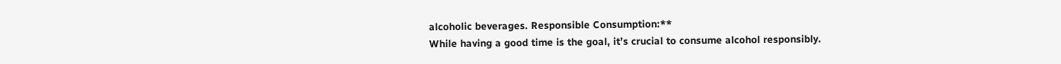alcoholic beverages. Responsible Consumption:**
While having a good time is the goal, it’s crucial to consume alcohol responsibly.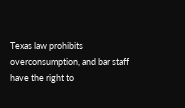Texas law prohibits overconsumption, and bar staff have the right to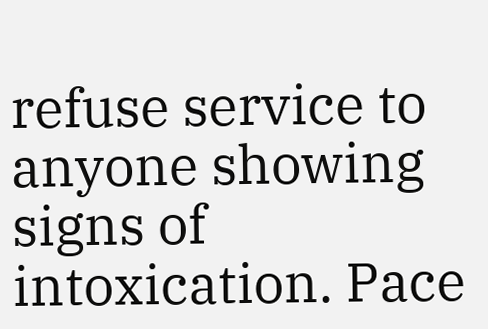refuse service to anyone showing signs of intoxication. Pace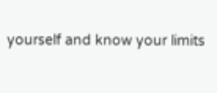yourself and know your limits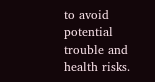to avoid potential trouble and health risks.